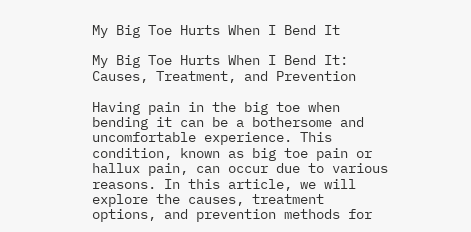My Big Toe Hurts When I Bend It

My Big Toe Hurts When I Bend It: Causes, Treatment, and Prevention

Having pain in the big toe when bending it can be a bothersome and uncomfortable experience. This condition, known as big toe pain or hallux pain, can occur due to various reasons. In this article, we will explore the causes, treatment options, and prevention methods for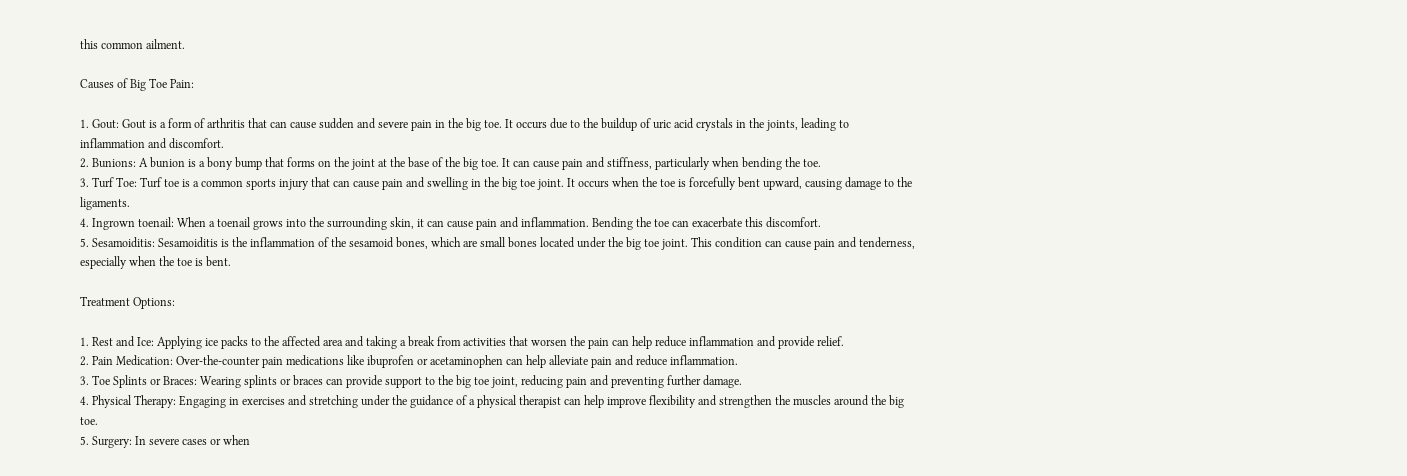this common ailment.

Causes of Big Toe Pain:

1. Gout: Gout is a form of arthritis that can cause sudden and severe pain in the big toe. It occurs due to the buildup of uric acid crystals in the joints, leading to inflammation and discomfort.
2. Bunions: A bunion is a bony bump that forms on the joint at the base of the big toe. It can cause pain and stiffness, particularly when bending the toe.
3. Turf Toe: Turf toe is a common sports injury that can cause pain and swelling in the big toe joint. It occurs when the toe is forcefully bent upward, causing damage to the ligaments.
4. Ingrown toenail: When a toenail grows into the surrounding skin, it can cause pain and inflammation. Bending the toe can exacerbate this discomfort.
5. Sesamoiditis: Sesamoiditis is the inflammation of the sesamoid bones, which are small bones located under the big toe joint. This condition can cause pain and tenderness, especially when the toe is bent.

Treatment Options:

1. Rest and Ice: Applying ice packs to the affected area and taking a break from activities that worsen the pain can help reduce inflammation and provide relief.
2. Pain Medication: Over-the-counter pain medications like ibuprofen or acetaminophen can help alleviate pain and reduce inflammation.
3. Toe Splints or Braces: Wearing splints or braces can provide support to the big toe joint, reducing pain and preventing further damage.
4. Physical Therapy: Engaging in exercises and stretching under the guidance of a physical therapist can help improve flexibility and strengthen the muscles around the big toe.
5. Surgery: In severe cases or when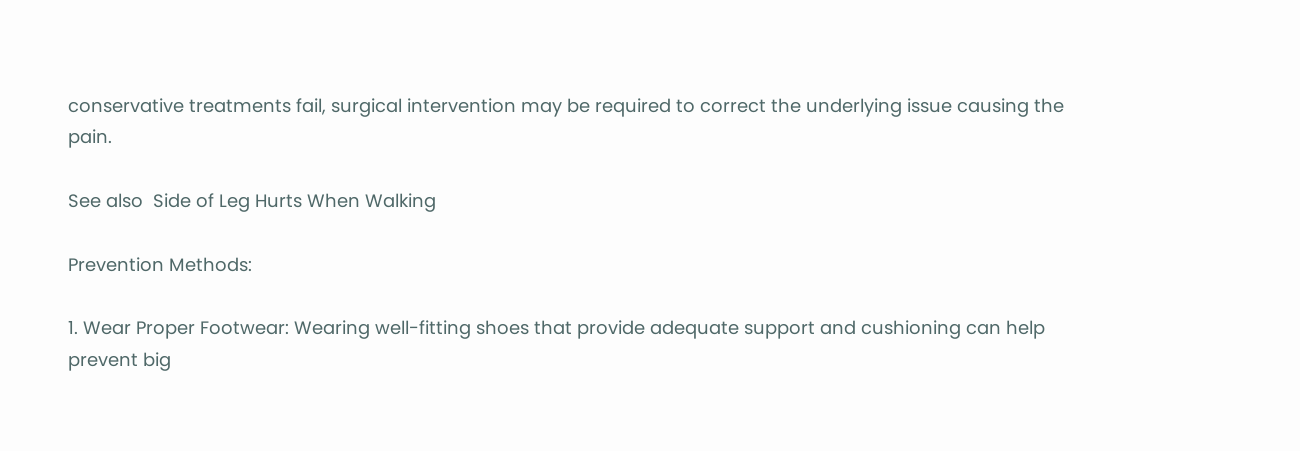conservative treatments fail, surgical intervention may be required to correct the underlying issue causing the pain.

See also  Side of Leg Hurts When Walking

Prevention Methods:

1. Wear Proper Footwear: Wearing well-fitting shoes that provide adequate support and cushioning can help prevent big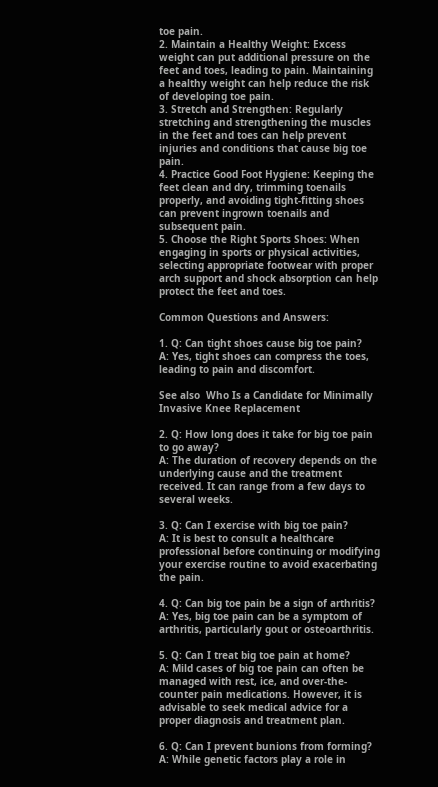toe pain.
2. Maintain a Healthy Weight: Excess weight can put additional pressure on the feet and toes, leading to pain. Maintaining a healthy weight can help reduce the risk of developing toe pain.
3. Stretch and Strengthen: Regularly stretching and strengthening the muscles in the feet and toes can help prevent injuries and conditions that cause big toe pain.
4. Practice Good Foot Hygiene: Keeping the feet clean and dry, trimming toenails properly, and avoiding tight-fitting shoes can prevent ingrown toenails and subsequent pain.
5. Choose the Right Sports Shoes: When engaging in sports or physical activities, selecting appropriate footwear with proper arch support and shock absorption can help protect the feet and toes.

Common Questions and Answers:

1. Q: Can tight shoes cause big toe pain?
A: Yes, tight shoes can compress the toes, leading to pain and discomfort.

See also  Who Is a Candidate for Minimally Invasive Knee Replacement

2. Q: How long does it take for big toe pain to go away?
A: The duration of recovery depends on the underlying cause and the treatment received. It can range from a few days to several weeks.

3. Q: Can I exercise with big toe pain?
A: It is best to consult a healthcare professional before continuing or modifying your exercise routine to avoid exacerbating the pain.

4. Q: Can big toe pain be a sign of arthritis?
A: Yes, big toe pain can be a symptom of arthritis, particularly gout or osteoarthritis.

5. Q: Can I treat big toe pain at home?
A: Mild cases of big toe pain can often be managed with rest, ice, and over-the-counter pain medications. However, it is advisable to seek medical advice for a proper diagnosis and treatment plan.

6. Q: Can I prevent bunions from forming?
A: While genetic factors play a role in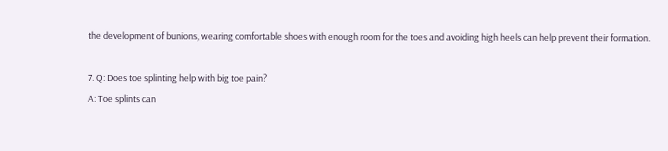the development of bunions, wearing comfortable shoes with enough room for the toes and avoiding high heels can help prevent their formation.

7. Q: Does toe splinting help with big toe pain?
A: Toe splints can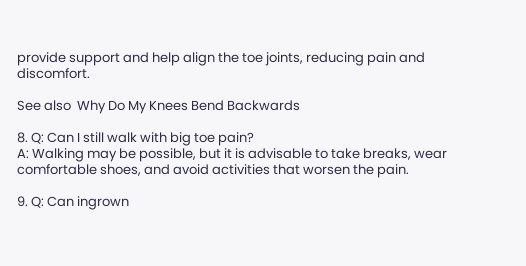provide support and help align the toe joints, reducing pain and discomfort.

See also  Why Do My Knees Bend Backwards

8. Q: Can I still walk with big toe pain?
A: Walking may be possible, but it is advisable to take breaks, wear comfortable shoes, and avoid activities that worsen the pain.

9. Q: Can ingrown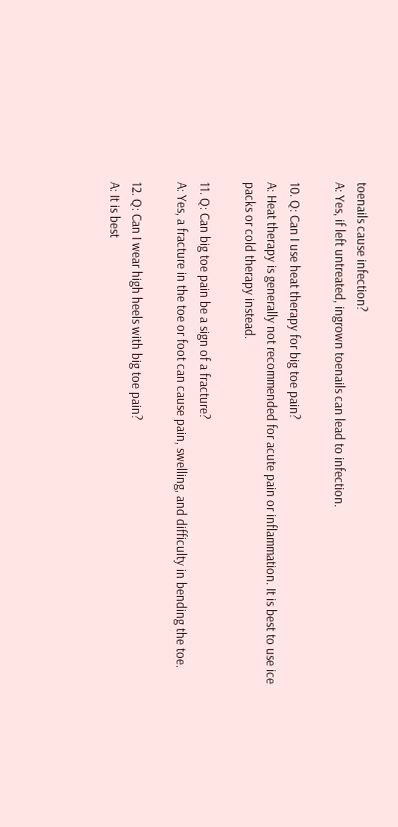toenails cause infection?
A: Yes, if left untreated, ingrown toenails can lead to infection.

10. Q: Can I use heat therapy for big toe pain?
A: Heat therapy is generally not recommended for acute pain or inflammation. It is best to use ice packs or cold therapy instead.

11. Q: Can big toe pain be a sign of a fracture?
A: Yes, a fracture in the toe or foot can cause pain, swelling, and difficulty in bending the toe.

12. Q: Can I wear high heels with big toe pain?
A: It is best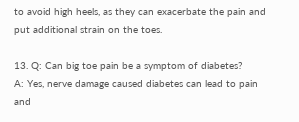to avoid high heels, as they can exacerbate the pain and put additional strain on the toes.

13. Q: Can big toe pain be a symptom of diabetes?
A: Yes, nerve damage caused diabetes can lead to pain and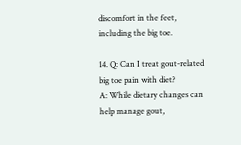discomfort in the feet, including the big toe.

14. Q: Can I treat gout-related big toe pain with diet?
A: While dietary changes can help manage gout,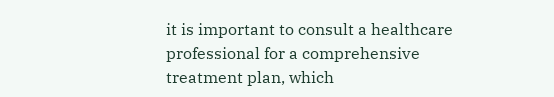it is important to consult a healthcare professional for a comprehensive treatment plan, which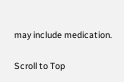may include medication.

Scroll to Top